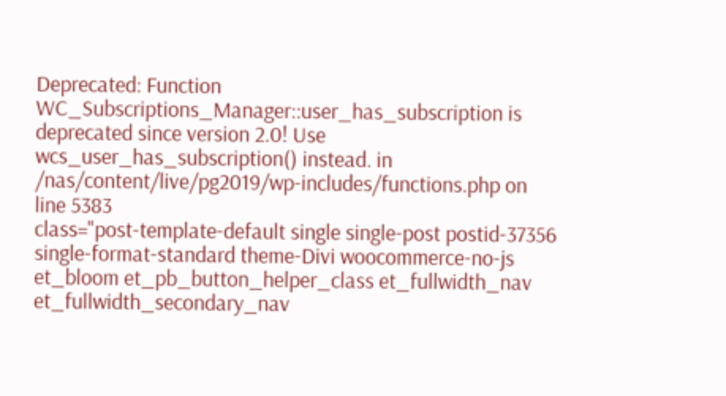Deprecated: Function WC_Subscriptions_Manager::user_has_subscription is deprecated since version 2.0! Use wcs_user_has_subscription() instead. in /nas/content/live/pg2019/wp-includes/functions.php on line 5383
class="post-template-default single single-post postid-37356 single-format-standard theme-Divi woocommerce-no-js et_bloom et_pb_button_helper_class et_fullwidth_nav et_fullwidth_secondary_nav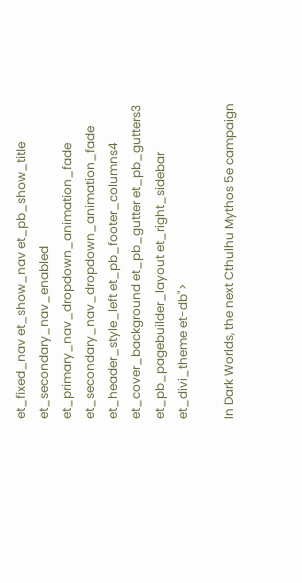et_fixed_nav et_show_nav et_pb_show_title et_secondary_nav_enabled et_primary_nav_dropdown_animation_fade et_secondary_nav_dropdown_animation_fade et_header_style_left et_pb_footer_columns4 et_cover_background et_pb_gutter et_pb_gutters3 et_pb_pagebuilder_layout et_right_sidebar et_divi_theme et-db">

In Dark Worlds, the next Cthulhu Mythos 5e campaign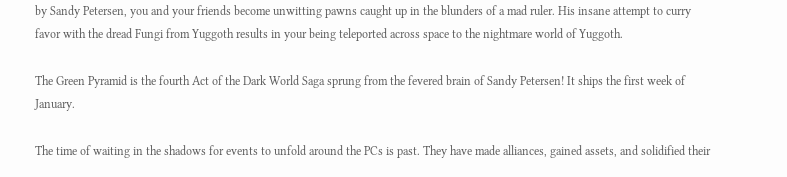by Sandy Petersen, you and your friends become unwitting pawns caught up in the blunders of a mad ruler. His insane attempt to curry favor with the dread Fungi from Yuggoth results in your being teleported across space to the nightmare world of Yuggoth.

The Green Pyramid is the fourth Act of the Dark World Saga sprung from the fevered brain of Sandy Petersen! It ships the first week of January.

The time of waiting in the shadows for events to unfold around the PCs is past. They have made alliances, gained assets, and solidified their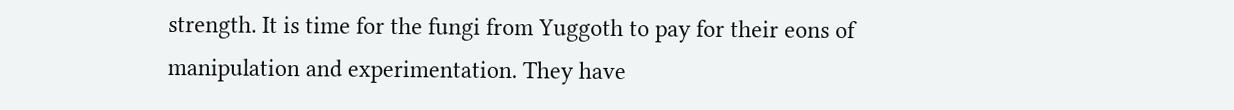strength. It is time for the fungi from Yuggoth to pay for their eons of manipulation and experimentation. They have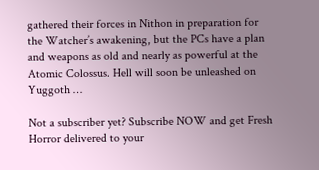gathered their forces in Nithon in preparation for the Watcher’s awakening, but the PCs have a plan and weapons as old and nearly as powerful at the Atomic Colossus. Hell will soon be unleashed on Yuggoth …

Not a subscriber yet? Subscribe NOW and get Fresh Horror delivered to your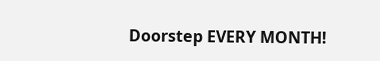Doorstep EVERY MONTH!